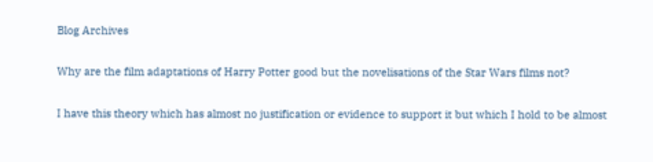Blog Archives

Why are the film adaptations of Harry Potter good but the novelisations of the Star Wars films not?

I have this theory which has almost no justification or evidence to support it but which I hold to be almost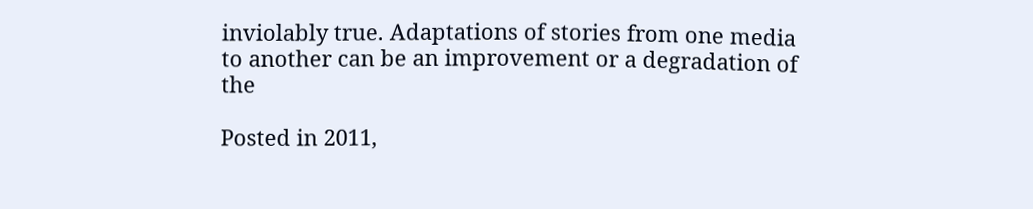inviolably true. Adaptations of stories from one media to another can be an improvement or a degradation of the

Posted in 2011,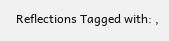Reflections Tagged with: ,